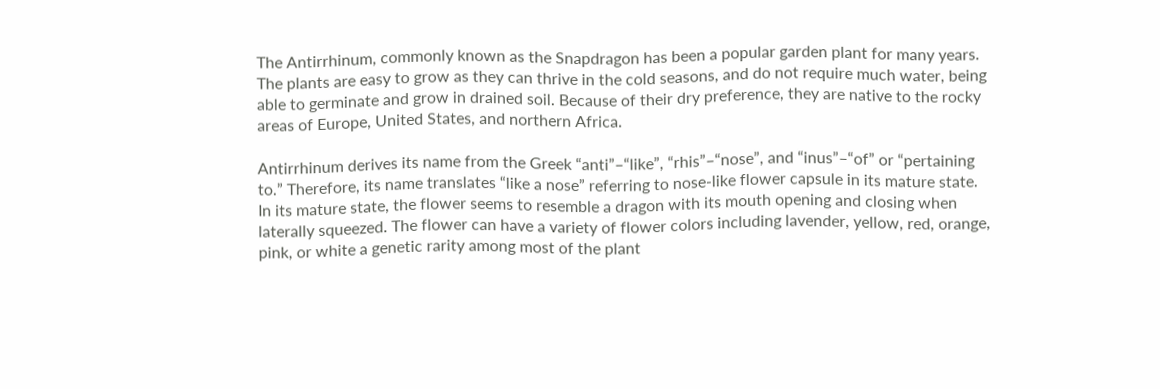The Antirrhinum, commonly known as the Snapdragon has been a popular garden plant for many years. The plants are easy to grow as they can thrive in the cold seasons, and do not require much water, being able to germinate and grow in drained soil. Because of their dry preference, they are native to the rocky areas of Europe, United States, and northern Africa.

Antirrhinum derives its name from the Greek “anti”–“like”, “rhis”–“nose”, and “inus”–“of” or “pertaining to.” Therefore, its name translates “like a nose” referring to nose-like flower capsule in its mature state. In its mature state, the flower seems to resemble a dragon with its mouth opening and closing when laterally squeezed. The flower can have a variety of flower colors including lavender, yellow, red, orange, pink, or white a genetic rarity among most of the plant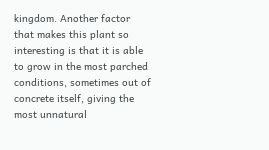kingdom. Another factor that makes this plant so interesting is that it is able to grow in the most parched conditions, sometimes out of concrete itself, giving the most unnatural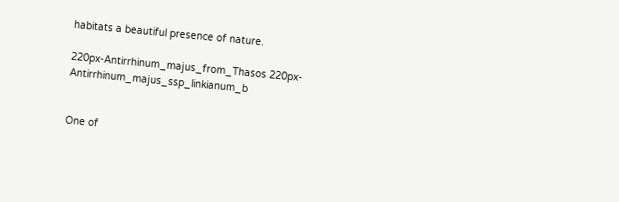habitats a beautiful presence of nature.

220px-Antirrhinum_majus_from_Thasos 220px-Antirrhinum_majus_ssp_linkianum_b


One of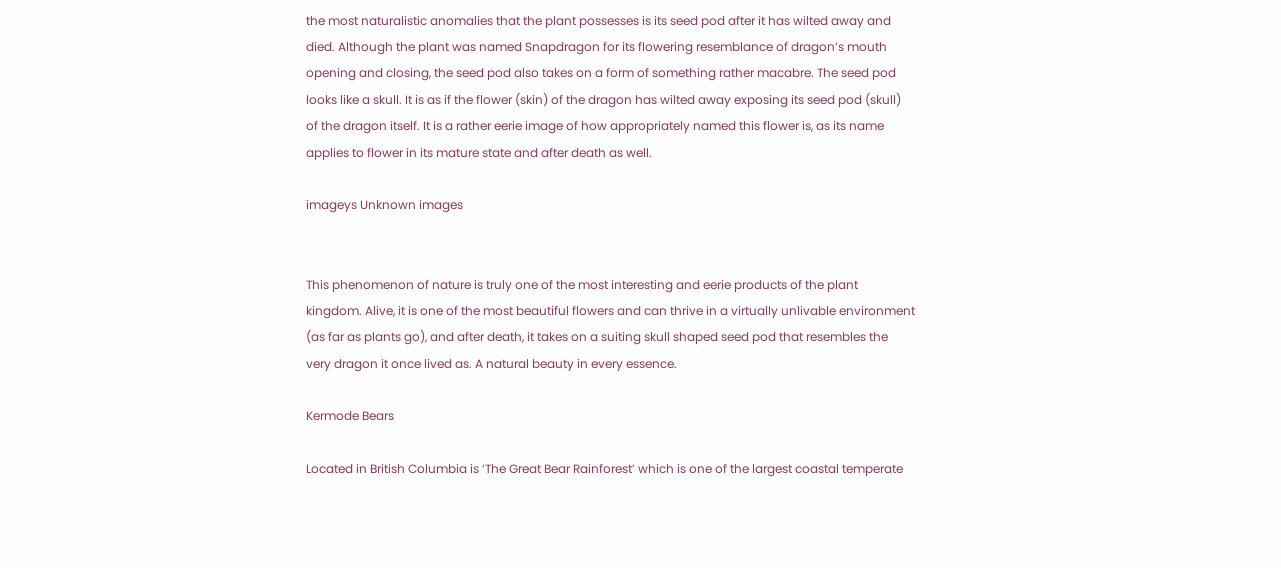the most naturalistic anomalies that the plant possesses is its seed pod after it has wilted away and died. Although the plant was named Snapdragon for its flowering resemblance of dragon’s mouth opening and closing, the seed pod also takes on a form of something rather macabre. The seed pod looks like a skull. It is as if the flower (skin) of the dragon has wilted away exposing its seed pod (skull) of the dragon itself. It is a rather eerie image of how appropriately named this flower is, as its name applies to flower in its mature state and after death as well.

imageys Unknown images


This phenomenon of nature is truly one of the most interesting and eerie products of the plant kingdom. Alive, it is one of the most beautiful flowers and can thrive in a virtually unlivable environment (as far as plants go), and after death, it takes on a suiting skull shaped seed pod that resembles the very dragon it once lived as. A natural beauty in every essence.

Kermode Bears

Located in British Columbia is ‘The Great Bear Rainforest’ which is one of the largest coastal temperate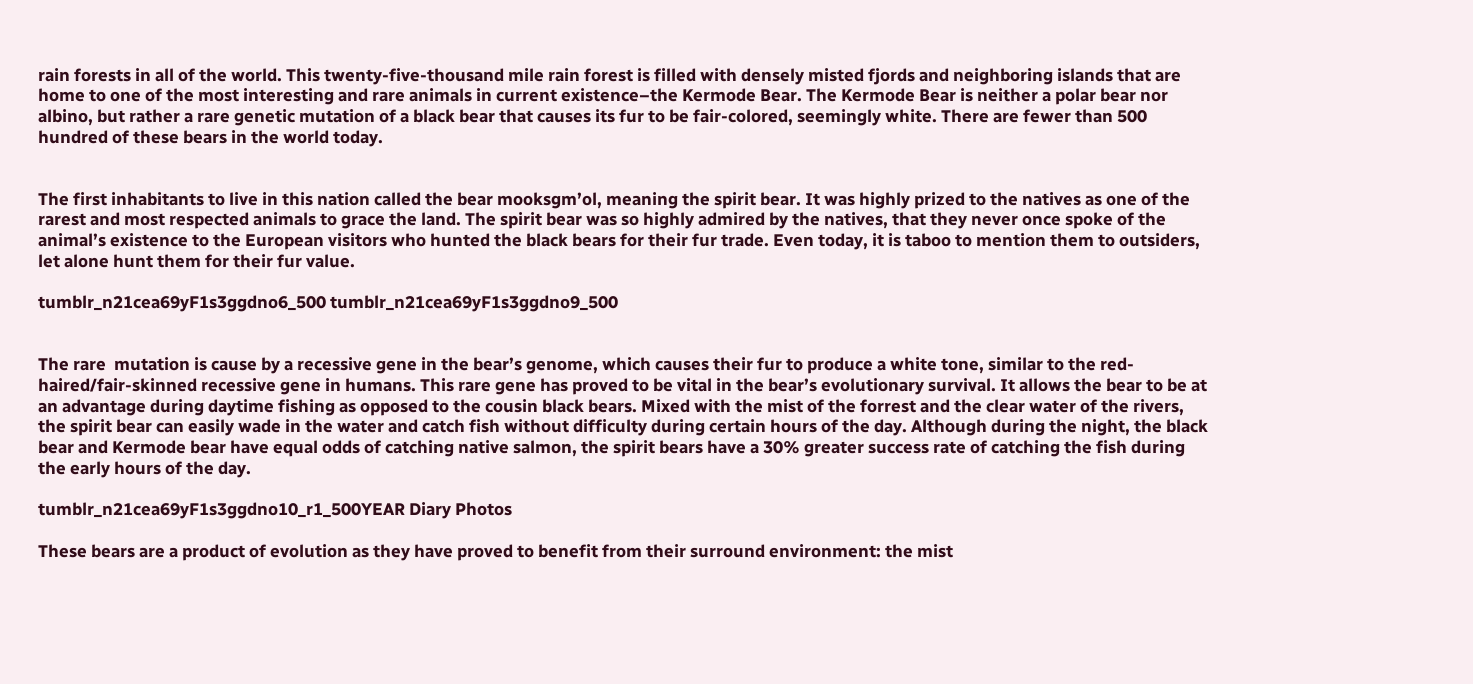rain forests in all of the world. This twenty-five-thousand mile rain forest is filled with densely misted fjords and neighboring islands that are home to one of the most interesting and rare animals in current existence–the Kermode Bear. The Kermode Bear is neither a polar bear nor albino, but rather a rare genetic mutation of a black bear that causes its fur to be fair-colored, seemingly white. There are fewer than 500 hundred of these bears in the world today.


The first inhabitants to live in this nation called the bear mooksgm’ol, meaning the spirit bear. It was highly prized to the natives as one of the rarest and most respected animals to grace the land. The spirit bear was so highly admired by the natives, that they never once spoke of the animal’s existence to the European visitors who hunted the black bears for their fur trade. Even today, it is taboo to mention them to outsiders, let alone hunt them for their fur value.

tumblr_n21cea69yF1s3ggdno6_500 tumblr_n21cea69yF1s3ggdno9_500


The rare  mutation is cause by a recessive gene in the bear’s genome, which causes their fur to produce a white tone, similar to the red-haired/fair-skinned recessive gene in humans. This rare gene has proved to be vital in the bear’s evolutionary survival. It allows the bear to be at an advantage during daytime fishing as opposed to the cousin black bears. Mixed with the mist of the forrest and the clear water of the rivers, the spirit bear can easily wade in the water and catch fish without difficulty during certain hours of the day. Although during the night, the black bear and Kermode bear have equal odds of catching native salmon, the spirit bears have a 30% greater success rate of catching the fish during the early hours of the day.

tumblr_n21cea69yF1s3ggdno10_r1_500YEAR Diary Photos

These bears are a product of evolution as they have proved to benefit from their surround environment: the mist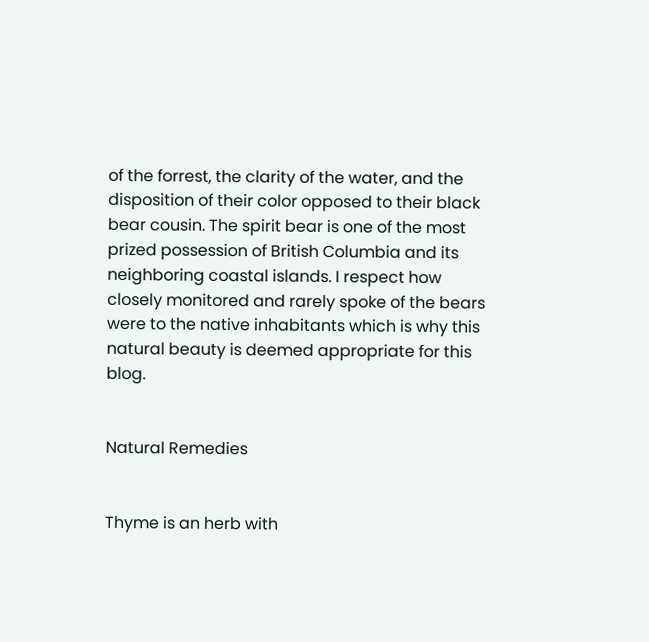of the forrest, the clarity of the water, and the disposition of their color opposed to their black bear cousin. The spirit bear is one of the most prized possession of British Columbia and its neighboring coastal islands. I respect how closely monitored and rarely spoke of the bears were to the native inhabitants which is why this natural beauty is deemed appropriate for this blog.


Natural Remedies


Thyme is an herb with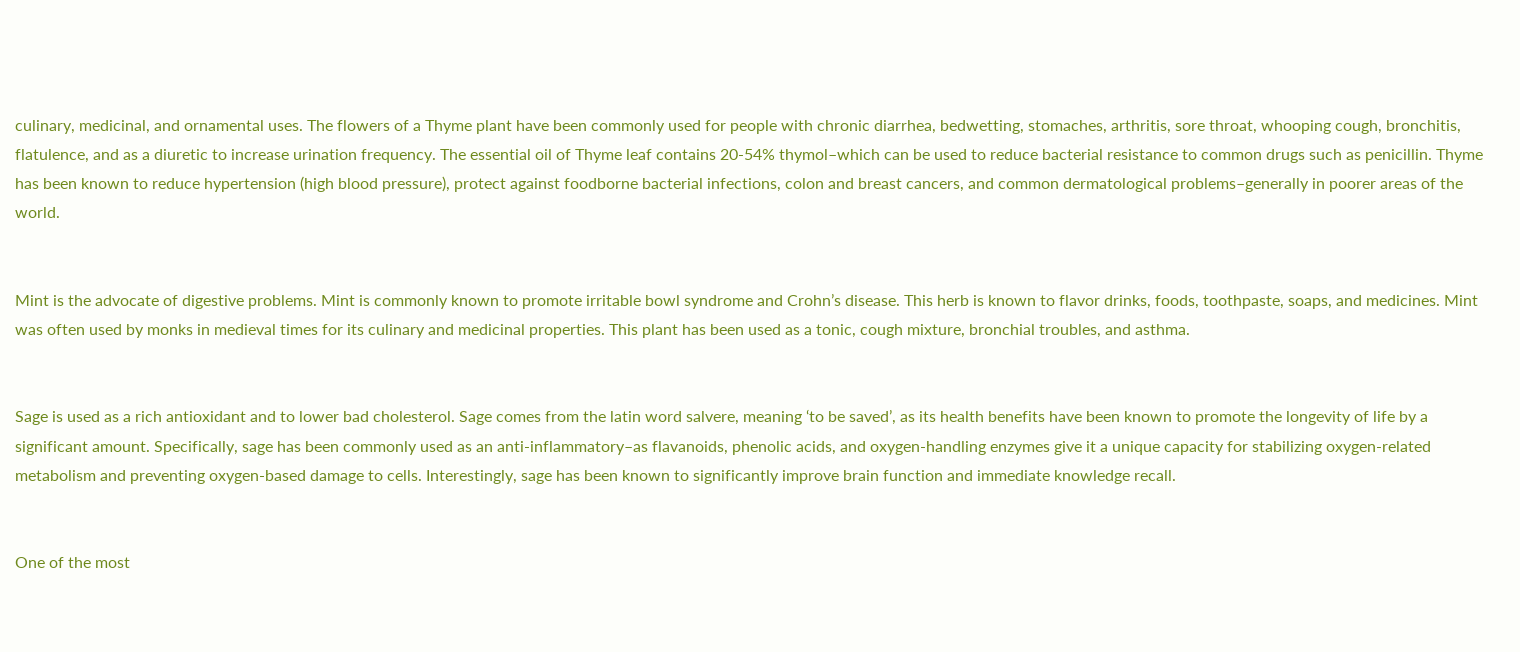culinary, medicinal, and ornamental uses. The flowers of a Thyme plant have been commonly used for people with chronic diarrhea, bedwetting, stomaches, arthritis, sore throat, whooping cough, bronchitis, flatulence, and as a diuretic to increase urination frequency. The essential oil of Thyme leaf contains 20-54% thymol–which can be used to reduce bacterial resistance to common drugs such as penicillin. Thyme has been known to reduce hypertension (high blood pressure), protect against foodborne bacterial infections, colon and breast cancers, and common dermatological problems–generally in poorer areas of the world.


Mint is the advocate of digestive problems. Mint is commonly known to promote irritable bowl syndrome and Crohn’s disease. This herb is known to flavor drinks, foods, toothpaste, soaps, and medicines. Mint was often used by monks in medieval times for its culinary and medicinal properties. This plant has been used as a tonic, cough mixture, bronchial troubles, and asthma.


Sage is used as a rich antioxidant and to lower bad cholesterol. Sage comes from the latin word salvere, meaning ‘to be saved’, as its health benefits have been known to promote the longevity of life by a significant amount. Specifically, sage has been commonly used as an anti-inflammatory–as flavanoids, phenolic acids, and oxygen-handling enzymes give it a unique capacity for stabilizing oxygen-related metabolism and preventing oxygen-based damage to cells. Interestingly, sage has been known to significantly improve brain function and immediate knowledge recall.


One of the most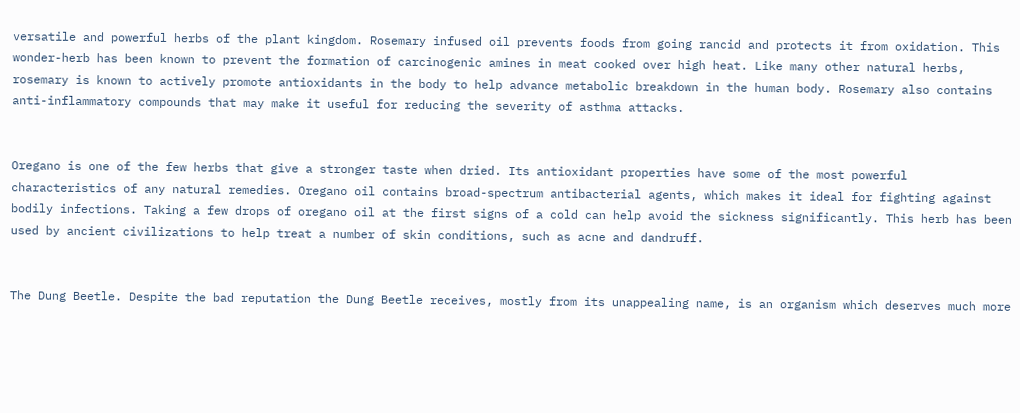versatile and powerful herbs of the plant kingdom. Rosemary infused oil prevents foods from going rancid and protects it from oxidation. This wonder-herb has been known to prevent the formation of carcinogenic amines in meat cooked over high heat. Like many other natural herbs, rosemary is known to actively promote antioxidants in the body to help advance metabolic breakdown in the human body. Rosemary also contains anti-inflammatory compounds that may make it useful for reducing the severity of asthma attacks.


Oregano is one of the few herbs that give a stronger taste when dried. Its antioxidant properties have some of the most powerful characteristics of any natural remedies. Oregano oil contains broad-spectrum antibacterial agents, which makes it ideal for fighting against bodily infections. Taking a few drops of oregano oil at the first signs of a cold can help avoid the sickness significantly. This herb has been used by ancient civilizations to help treat a number of skin conditions, such as acne and dandruff.


The Dung Beetle. Despite the bad reputation the Dung Beetle receives, mostly from its unappealing name, is an organism which deserves much more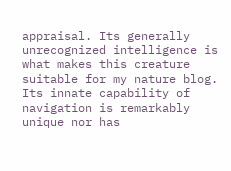appraisal. Its generally unrecognized intelligence is what makes this creature suitable for my nature blog. Its innate capability of navigation is remarkably unique nor has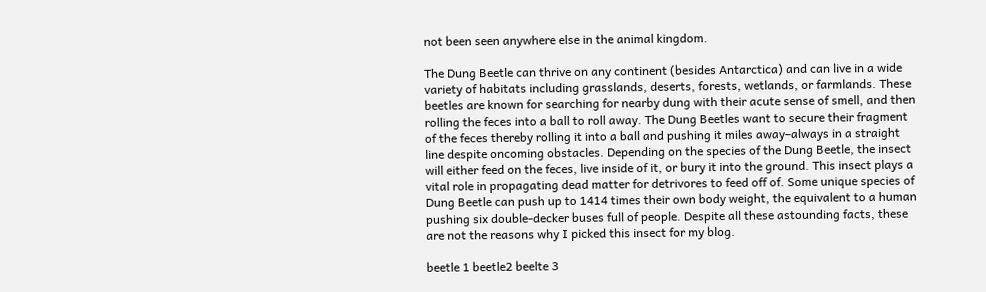not been seen anywhere else in the animal kingdom.

The Dung Beetle can thrive on any continent (besides Antarctica) and can live in a wide variety of habitats including grasslands, deserts, forests, wetlands, or farmlands. These beetles are known for searching for nearby dung with their acute sense of smell, and then rolling the feces into a ball to roll away. The Dung Beetles want to secure their fragment of the feces thereby rolling it into a ball and pushing it miles away–always in a straight line despite oncoming obstacles. Depending on the species of the Dung Beetle, the insect will either feed on the feces, live inside of it, or bury it into the ground. This insect plays a vital role in propagating dead matter for detrivores to feed off of. Some unique species of Dung Beetle can push up to 1414 times their own body weight, the equivalent to a human pushing six double-decker buses full of people. Despite all these astounding facts, these are not the reasons why I picked this insect for my blog.

beetle 1 beetle2 beelte 3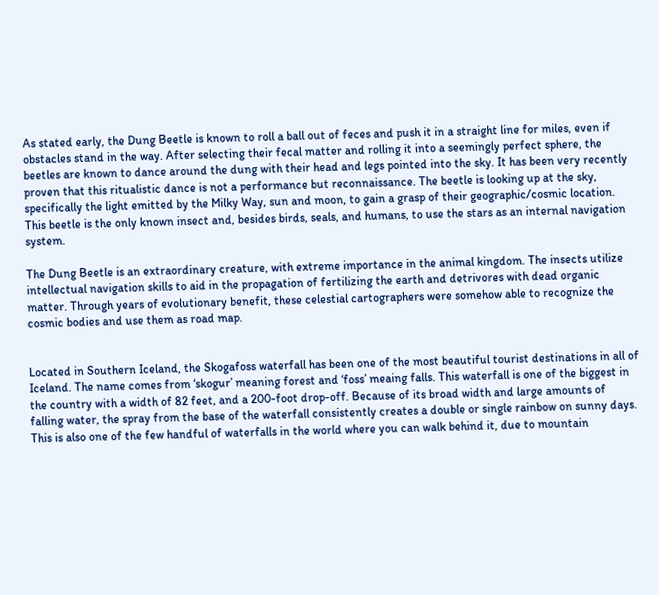As stated early, the Dung Beetle is known to roll a ball out of feces and push it in a straight line for miles, even if obstacles stand in the way. After selecting their fecal matter and rolling it into a seemingly perfect sphere, the beetles are known to dance around the dung with their head and legs pointed into the sky. It has been very recently proven that this ritualistic dance is not a performance but reconnaissance. The beetle is looking up at the sky, specifically the light emitted by the Milky Way, sun and moon, to gain a grasp of their geographic/cosmic location. This beetle is the only known insect and, besides birds, seals, and humans, to use the stars as an internal navigation system.

The Dung Beetle is an extraordinary creature, with extreme importance in the animal kingdom. The insects utilize intellectual navigation skills to aid in the propagation of fertilizing the earth and detrivores with dead organic matter. Through years of evolutionary benefit, these celestial cartographers were somehow able to recognize the cosmic bodies and use them as road map.


Located in Southern Iceland, the Skogafoss waterfall has been one of the most beautiful tourist destinations in all of Iceland. The name comes from ‘skogur’ meaning forest and ‘foss’ meaing falls. This waterfall is one of the biggest in the country with a width of 82 feet, and a 200-foot drop-off. Because of its broad width and large amounts of falling water, the spray from the base of the waterfall consistently creates a double or single rainbow on sunny days. This is also one of the few handful of waterfalls in the world where you can walk behind it, due to mountain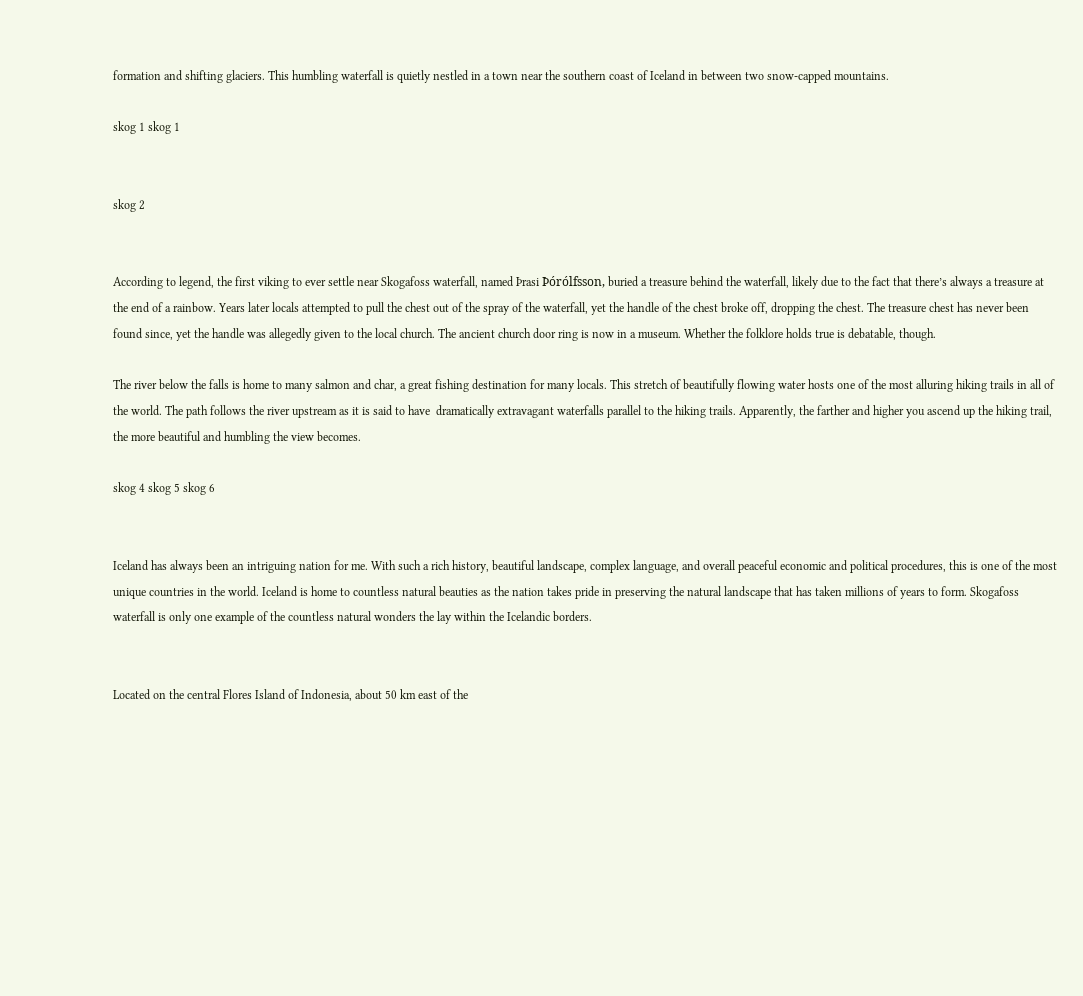formation and shifting glaciers. This humbling waterfall is quietly nestled in a town near the southern coast of Iceland in between two snow-capped mountains.

skog 1 skog 1


skog 2


According to legend, the first viking to ever settle near Skogafoss waterfall, named Þrasi Þórólfsson, buried a treasure behind the waterfall, likely due to the fact that there’s always a treasure at the end of a rainbow. Years later locals attempted to pull the chest out of the spray of the waterfall, yet the handle of the chest broke off, dropping the chest. The treasure chest has never been found since, yet the handle was allegedly given to the local church. The ancient church door ring is now in a museum. Whether the folklore holds true is debatable, though.

The river below the falls is home to many salmon and char, a great fishing destination for many locals. This stretch of beautifully flowing water hosts one of the most alluring hiking trails in all of the world. The path follows the river upstream as it is said to have  dramatically extravagant waterfalls parallel to the hiking trails. Apparently, the farther and higher you ascend up the hiking trail, the more beautiful and humbling the view becomes.

skog 4 skog 5 skog 6


Iceland has always been an intriguing nation for me. With such a rich history, beautiful landscape, complex language, and overall peaceful economic and political procedures, this is one of the most unique countries in the world. Iceland is home to countless natural beauties as the nation takes pride in preserving the natural landscape that has taken millions of years to form. Skogafoss waterfall is only one example of the countless natural wonders the lay within the Icelandic borders.


Located on the central Flores Island of Indonesia, about 50 km east of the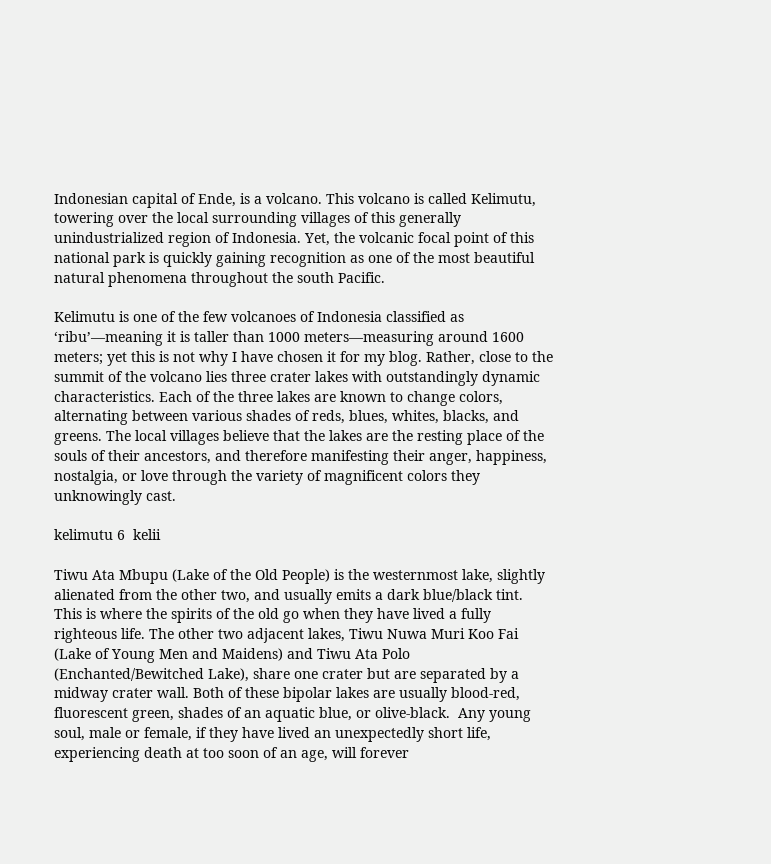Indonesian capital of Ende, is a volcano. This volcano is called Kelimutu, towering over the local surrounding villages of this generally unindustrialized region of Indonesia. Yet, the volcanic focal point of this national park is quickly gaining recognition as one of the most beautiful natural phenomena throughout the south Pacific.

Kelimutu is one of the few volcanoes of Indonesia classified as ‘ribu’—meaning it is taller than 1000 meters—measuring around 1600 meters; yet this is not why I have chosen it for my blog. Rather, close to the summit of the volcano lies three crater lakes with outstandingly dynamic characteristics. Each of the three lakes are known to change colors, alternating between various shades of reds, blues, whites, blacks, and greens. The local villages believe that the lakes are the resting place of the souls of their ancestors, and therefore manifesting their anger, happiness, nostalgia, or love through the variety of magnificent colors they unknowingly cast.

kelimutu 6  kelii

Tiwu Ata Mbupu (Lake of the Old People) is the westernmost lake, slightly alienated from the other two, and usually emits a dark blue/black tint. This is where the spirits of the old go when they have lived a fully righteous life. The other two adjacent lakes, Tiwu Nuwa Muri Koo Fai (Lake of Young Men and Maidens) and Tiwu Ata Polo (Enchanted/Bewitched Lake), share one crater but are separated by a midway crater wall. Both of these bipolar lakes are usually blood-red, fluorescent green, shades of an aquatic blue, or olive-black.  Any young soul, male or female, if they have lived an unexpectedly short life, experiencing death at too soon of an age, will forever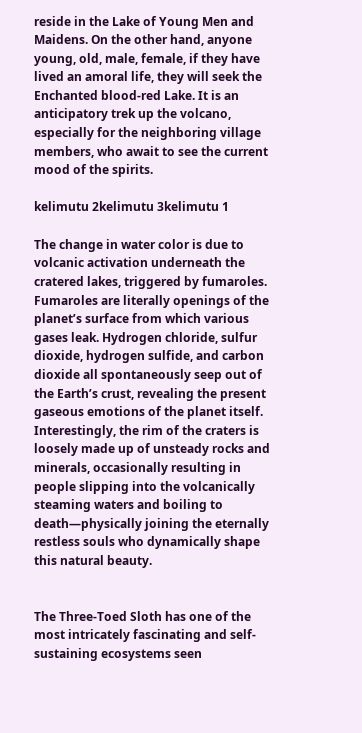reside in the Lake of Young Men and Maidens. On the other hand, anyone young, old, male, female, if they have lived an amoral life, they will seek the Enchanted blood-red Lake. It is an anticipatory trek up the volcano, especially for the neighboring village members, who await to see the current mood of the spirits.

kelimutu 2kelimutu 3kelimutu 1

The change in water color is due to volcanic activation underneath the cratered lakes, triggered by fumaroles. Fumaroles are literally openings of the planet’s surface from which various gases leak. Hydrogen chloride, sulfur dioxide, hydrogen sulfide, and carbon dioxide all spontaneously seep out of the Earth’s crust, revealing the present gaseous emotions of the planet itself. Interestingly, the rim of the craters is loosely made up of unsteady rocks and minerals, occasionally resulting in people slipping into the volcanically steaming waters and boiling to death—physically joining the eternally restless souls who dynamically shape this natural beauty.


The Three-Toed Sloth has one of the most intricately fascinating and self-sustaining ecosystems seen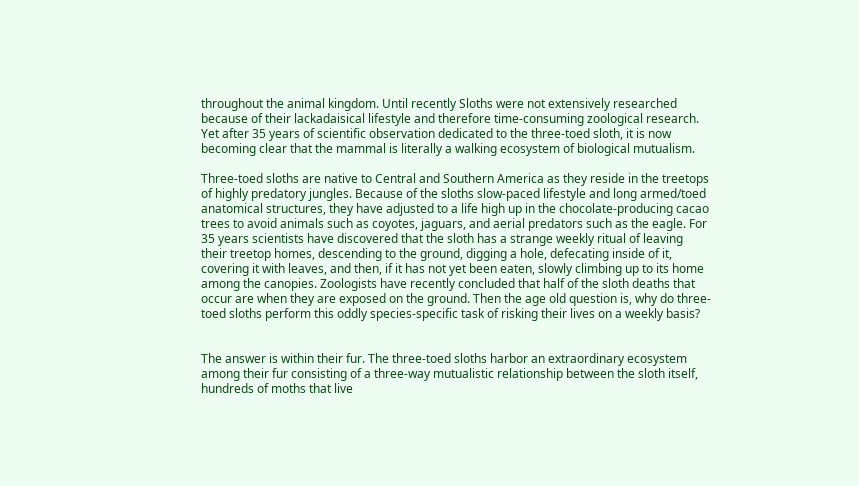throughout the animal kingdom. Until recently Sloths were not extensively researched because of their lackadaisical lifestyle and therefore time-consuming zoological research. Yet after 35 years of scientific observation dedicated to the three-toed sloth, it is now becoming clear that the mammal is literally a walking ecosystem of biological mutualism.

Three-toed sloths are native to Central and Southern America as they reside in the treetops of highly predatory jungles. Because of the sloths slow-paced lifestyle and long armed/toed anatomical structures, they have adjusted to a life high up in the chocolate-producing cacao trees to avoid animals such as coyotes, jaguars, and aerial predators such as the eagle. For 35 years scientists have discovered that the sloth has a strange weekly ritual of leaving their treetop homes, descending to the ground, digging a hole, defecating inside of it, covering it with leaves, and then, if it has not yet been eaten, slowly climbing up to its home among the canopies. Zoologists have recently concluded that half of the sloth deaths that occur are when they are exposed on the ground. Then the age old question is, why do three-toed sloths perform this oddly species-specific task of risking their lives on a weekly basis?


The answer is within their fur. The three-toed sloths harbor an extraordinary ecosystem among their fur consisting of a three-way mutualistic relationship between the sloth itself, hundreds of moths that live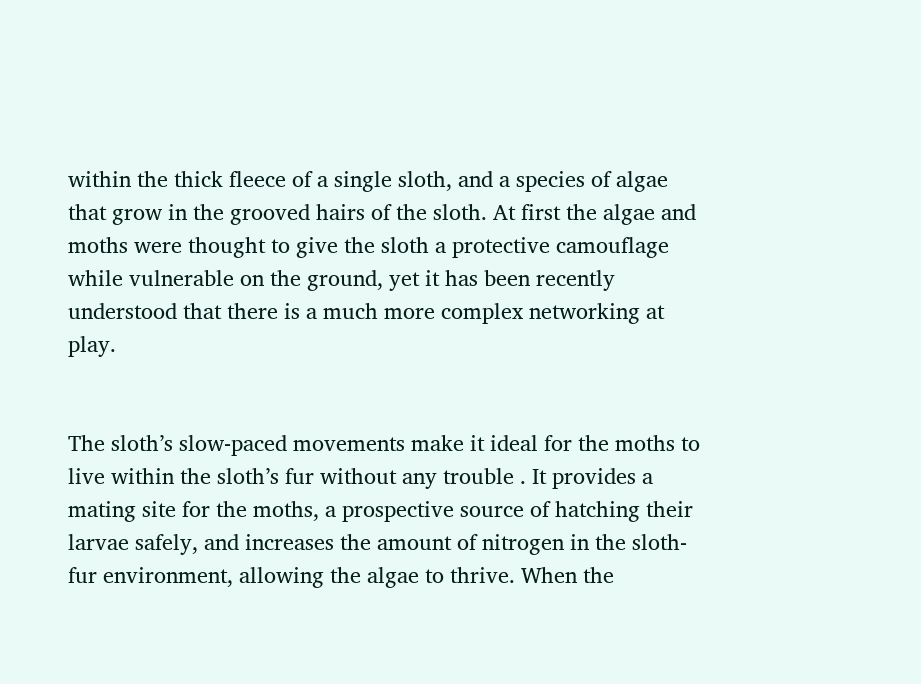within the thick fleece of a single sloth, and a species of algae that grow in the grooved hairs of the sloth. At first the algae and moths were thought to give the sloth a protective camouflage while vulnerable on the ground, yet it has been recently understood that there is a much more complex networking at play.


The sloth’s slow-paced movements make it ideal for the moths to live within the sloth’s fur without any trouble . It provides a mating site for the moths, a prospective source of hatching their larvae safely, and increases the amount of nitrogen in the sloth-fur environment, allowing the algae to thrive. When the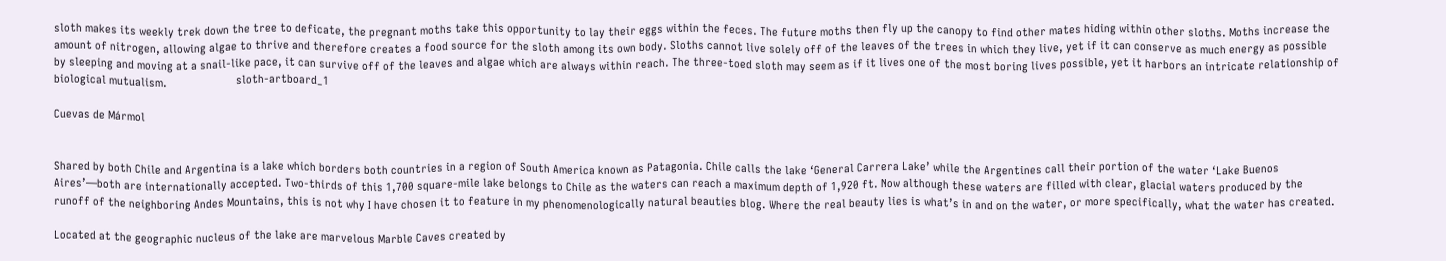sloth makes its weekly trek down the tree to deficate, the pregnant moths take this opportunity to lay their eggs within the feces. The future moths then fly up the canopy to find other mates hiding within other sloths. Moths increase the amount of nitrogen, allowing algae to thrive and therefore creates a food source for the sloth among its own body. Sloths cannot live solely off of the leaves of the trees in which they live, yet if it can conserve as much energy as possible by sleeping and moving at a snail-like pace, it can survive off of the leaves and algae which are always within reach. The three-toed sloth may seem as if it lives one of the most boring lives possible, yet it harbors an intricate relationship of biological mutualism.                       sloth-artboard_1

Cuevas de Mármol


Shared by both Chile and Argentina is a lake which borders both countries in a region of South America known as Patagonia. Chile calls the lake ‘General Carrera Lake’ while the Argentines call their portion of the water ‘Lake Buenos Aires’—both are internationally accepted. Two-thirds of this 1,700 square-mile lake belongs to Chile as the waters can reach a maximum depth of 1,920 ft. Now although these waters are filled with clear, glacial waters produced by the runoff of the neighboring Andes Mountains, this is not why I have chosen it to feature in my phenomenologically natural beauties blog. Where the real beauty lies is what’s in and on the water, or more specifically, what the water has created.

Located at the geographic nucleus of the lake are marvelous Marble Caves created by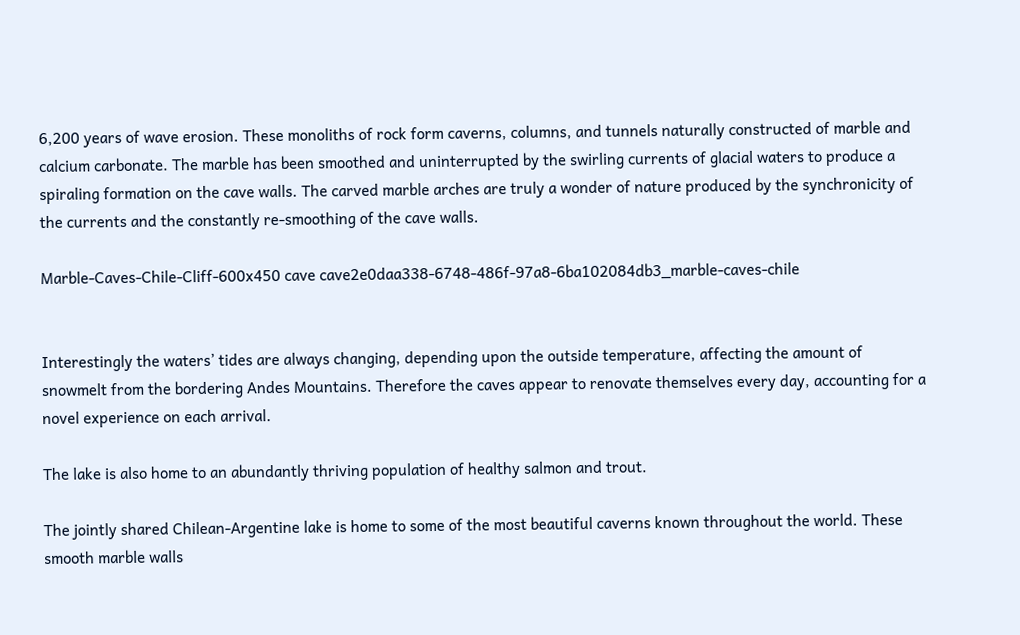6,200 years of wave erosion. These monoliths of rock form caverns, columns, and tunnels naturally constructed of marble and calcium carbonate. The marble has been smoothed and uninterrupted by the swirling currents of glacial waters to produce a spiraling formation on the cave walls. The carved marble arches are truly a wonder of nature produced by the synchronicity of the currents and the constantly re-smoothing of the cave walls.

Marble-Caves-Chile-Cliff-600x450 cave cave2e0daa338-6748-486f-97a8-6ba102084db3_marble-caves-chile


Interestingly the waters’ tides are always changing, depending upon the outside temperature, affecting the amount of snowmelt from the bordering Andes Mountains. Therefore the caves appear to renovate themselves every day, accounting for a novel experience on each arrival.

The lake is also home to an abundantly thriving population of healthy salmon and trout.

The jointly shared Chilean-Argentine lake is home to some of the most beautiful caverns known throughout the world. These smooth marble walls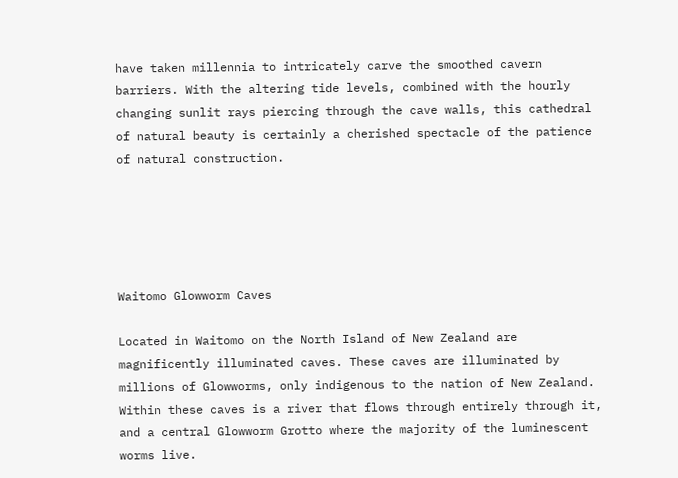have taken millennia to intricately carve the smoothed cavern barriers. With the altering tide levels, combined with the hourly changing sunlit rays piercing through the cave walls, this cathedral of natural beauty is certainly a cherished spectacle of the patience of natural construction.





Waitomo Glowworm Caves

Located in Waitomo on the North Island of New Zealand are magnificently illuminated caves. These caves are illuminated by millions of Glowworms, only indigenous to the nation of New Zealand. Within these caves is a river that flows through entirely through it, and a central Glowworm Grotto where the majority of the luminescent worms live.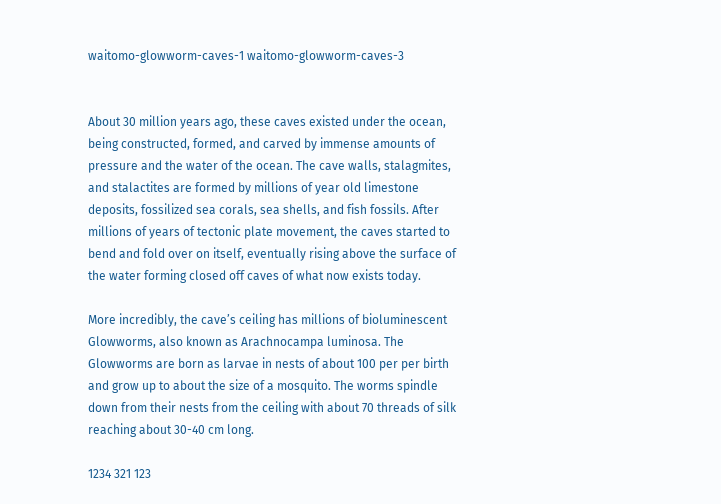waitomo-glowworm-caves-1 waitomo-glowworm-caves-3


About 30 million years ago, these caves existed under the ocean, being constructed, formed, and carved by immense amounts of pressure and the water of the ocean. The cave walls, stalagmites, and stalactites are formed by millions of year old limestone deposits, fossilized sea corals, sea shells, and fish fossils. After millions of years of tectonic plate movement, the caves started to bend and fold over on itself, eventually rising above the surface of the water forming closed off caves of what now exists today.

More incredibly, the cave’s ceiling has millions of bioluminescent Glowworms, also known as Arachnocampa luminosa. The Glowworms are born as larvae in nests of about 100 per per birth and grow up to about the size of a mosquito. The worms spindle down from their nests from the ceiling with about 70 threads of silk reaching about 30-40 cm long.

1234 321 123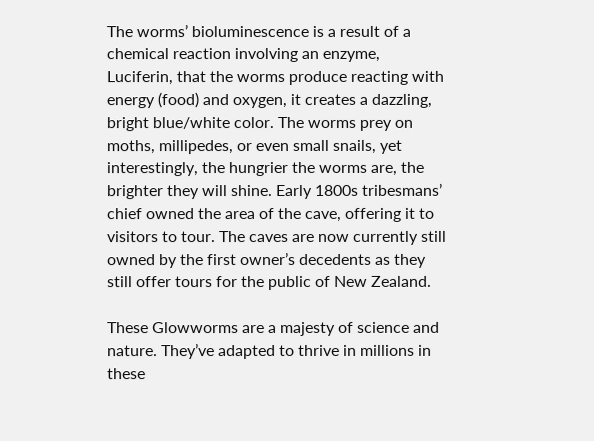The worms’ bioluminescence is a result of a chemical reaction involving an enzyme,  Luciferin, that the worms produce reacting with energy (food) and oxygen, it creates a dazzling, bright blue/white color. The worms prey on moths, millipedes, or even small snails, yet interestingly, the hungrier the worms are, the brighter they will shine. Early 1800s tribesmans’ chief owned the area of the cave, offering it to visitors to tour. The caves are now currently still owned by the first owner’s decedents as they still offer tours for the public of New Zealand.

These Glowworms are a majesty of science and nature. They’ve adapted to thrive in millions in these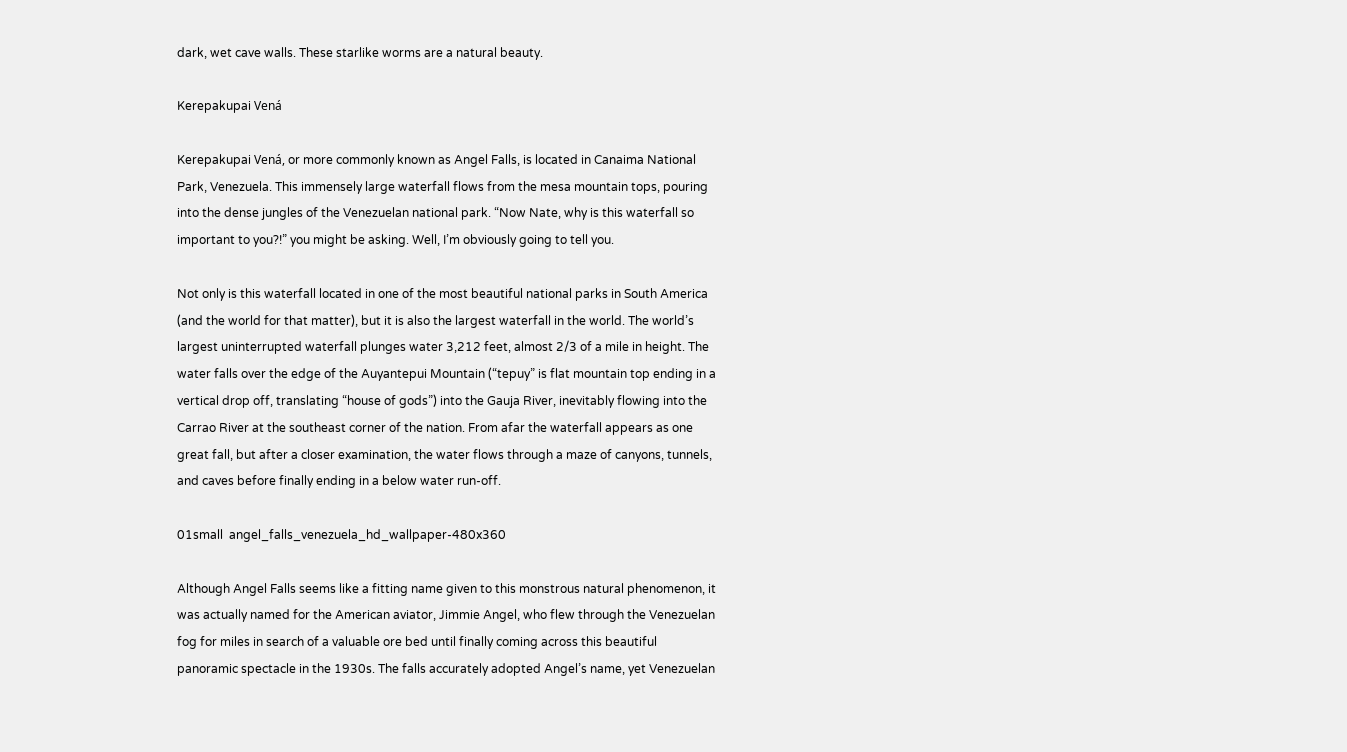dark, wet cave walls. These starlike worms are a natural beauty.

Kerepakupai Vená

Kerepakupai Vená, or more commonly known as Angel Falls, is located in Canaima National Park, Venezuela. This immensely large waterfall flows from the mesa mountain tops, pouring into the dense jungles of the Venezuelan national park. “Now Nate, why is this waterfall so important to you?!” you might be asking. Well, I’m obviously going to tell you.

Not only is this waterfall located in one of the most beautiful national parks in South America (and the world for that matter), but it is also the largest waterfall in the world. The world’s largest uninterrupted waterfall plunges water 3,212 feet, almost 2/3 of a mile in height. The water falls over the edge of the Auyantepui Mountain (“tepuy” is flat mountain top ending in a vertical drop off, translating “house of gods”) into the Gauja River, inevitably flowing into the Carrao River at the southeast corner of the nation. From afar the waterfall appears as one great fall, but after a closer examination, the water flows through a maze of canyons, tunnels, and caves before finally ending in a below water run-off.

01small  angel_falls_venezuela_hd_wallpaper-480x360

Although Angel Falls seems like a fitting name given to this monstrous natural phenomenon, it was actually named for the American aviator, Jimmie Angel, who flew through the Venezuelan fog for miles in search of a valuable ore bed until finally coming across this beautiful panoramic spectacle in the 1930s. The falls accurately adopted Angel’s name, yet Venezuelan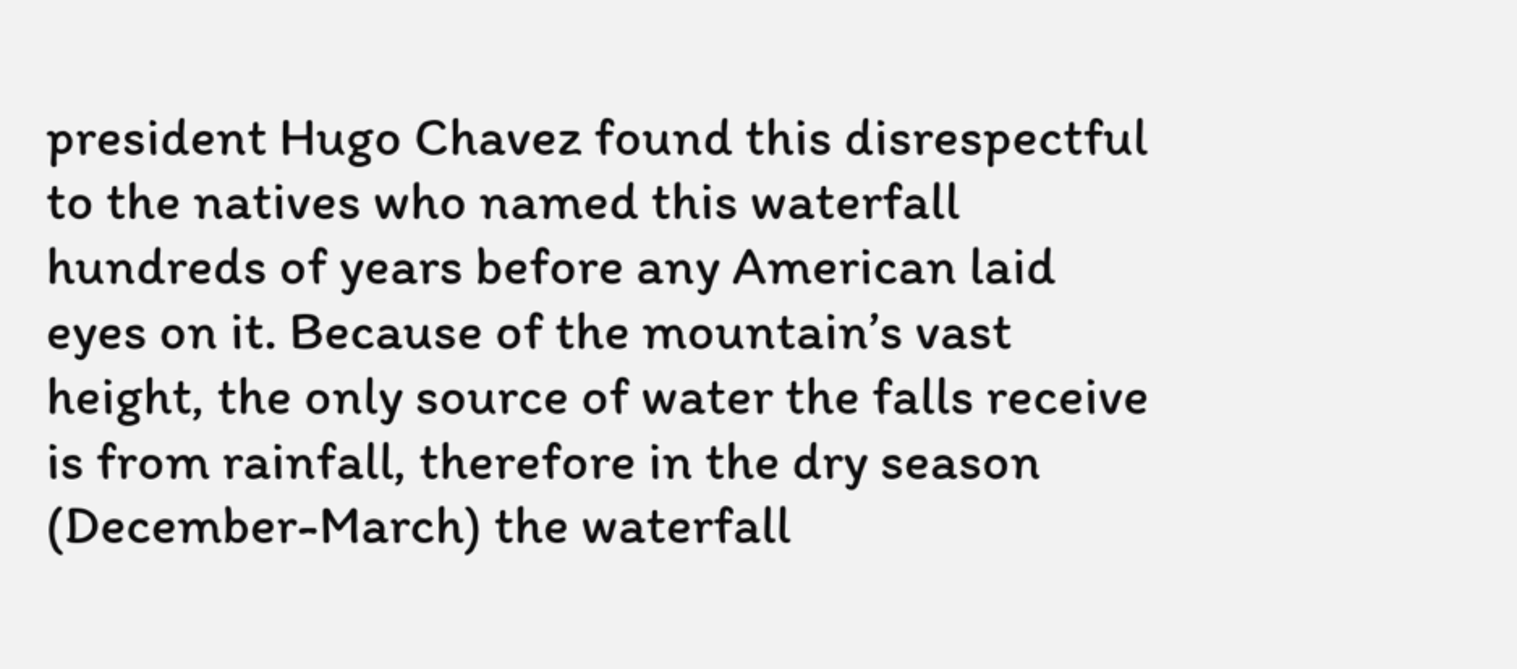president Hugo Chavez found this disrespectful to the natives who named this waterfall hundreds of years before any American laid eyes on it. Because of the mountain’s vast height, the only source of water the falls receive is from rainfall, therefore in the dry season (December-March) the waterfall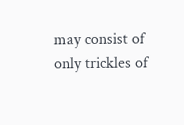may consist of only trickles of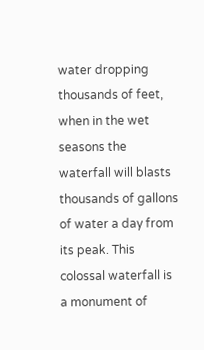water dropping thousands of feet, when in the wet seasons the waterfall will blasts thousands of gallons of water a day from its peak. This colossal waterfall is a monument of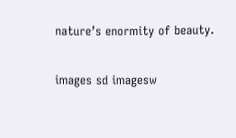nature’s enormity of beauty.

images sd imagesw